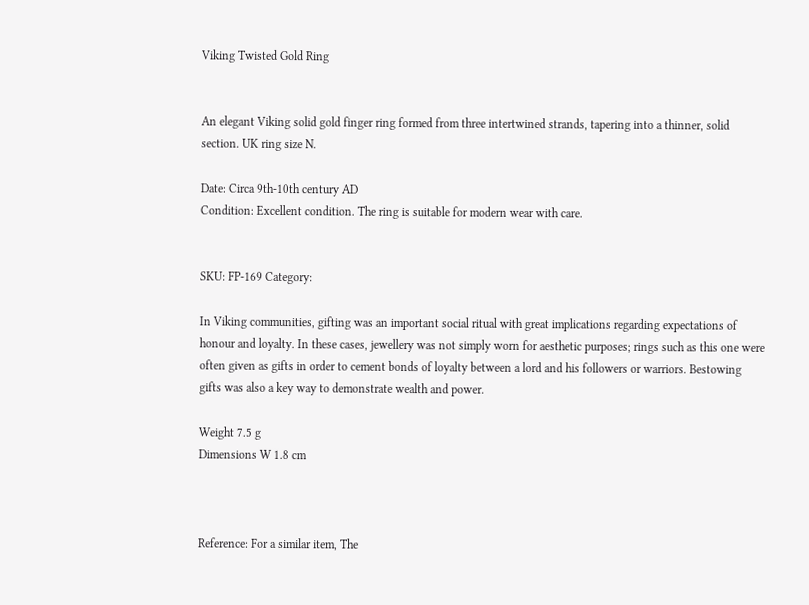Viking Twisted Gold Ring


An elegant Viking solid gold finger ring formed from three intertwined strands, tapering into a thinner, solid section. UK ring size N.

Date: Circa 9th-10th century AD
Condition: Excellent condition. The ring is suitable for modern wear with care.


SKU: FP-169 Category:

In Viking communities, gifting was an important social ritual with great implications regarding expectations of honour and loyalty. In these cases, jewellery was not simply worn for aesthetic purposes; rings such as this one were often given as gifts in order to cement bonds of loyalty between a lord and his followers or warriors. Bestowing gifts was also a key way to demonstrate wealth and power.

Weight 7.5 g
Dimensions W 1.8 cm



Reference: For a similar item, The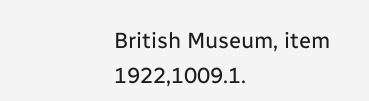British Museum, item 1922,1009.1.